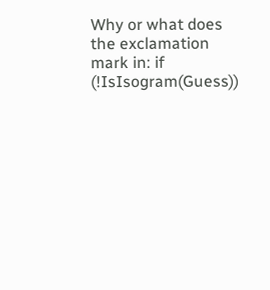Why or what does the exclamation mark in: if (!IsIsogram(Guess))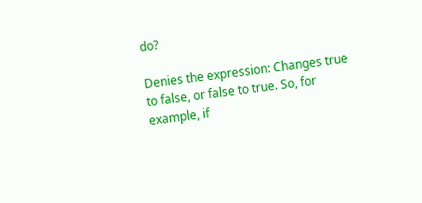do?

Denies the expression: Changes true to false, or false to true. So, for example, if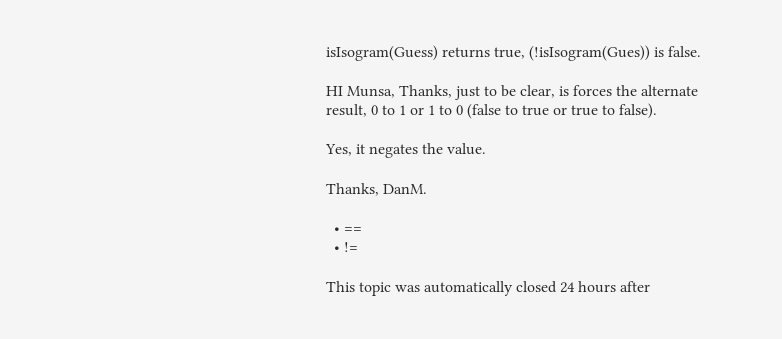isIsogram(Guess) returns true, (!isIsogram(Gues)) is false.

HI Munsa, Thanks, just to be clear, is forces the alternate result, 0 to 1 or 1 to 0 (false to true or true to false).

Yes, it negates the value.

Thanks, DanM.

  • ==
  • !=

This topic was automatically closed 24 hours after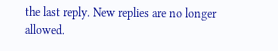the last reply. New replies are no longer allowed.